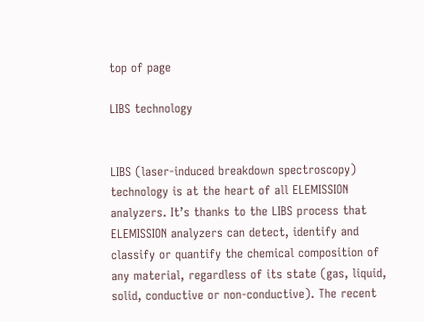top of page

LIBS technology


LIBS (laser-induced breakdown spectroscopy) technology is at the heart of all ELEMISSION analyzers. It’s thanks to the LIBS process that ELEMISSION analyzers can detect, identify and classify or quantify the chemical composition of any material, regardless of its state (gas, liquid, solid, conductive or non-conductive). The recent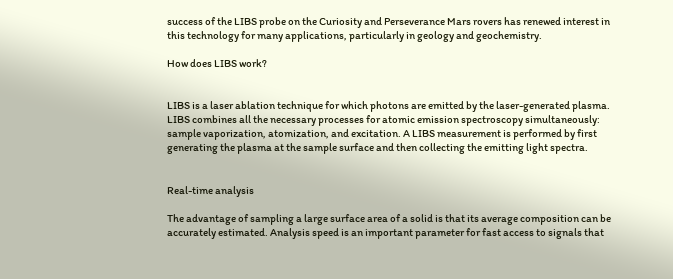success of the LIBS probe on the Curiosity and Perseverance Mars rovers has renewed interest in this technology for many applications, particularly in geology and geochemistry.

How does LIBS work?


LIBS is a laser ablation technique for which photons are emitted by the laser-generated plasma. LIBS combines all the necessary processes for atomic emission spectroscopy simultaneously: sample vaporization, atomization, and excitation. A LIBS measurement is performed by first generating the plasma at the sample surface and then collecting the emitting light spectra.


Real-time analysis

The advantage of sampling a large surface area of a solid is that its average composition can be accurately estimated. Analysis speed is an important parameter for fast access to signals that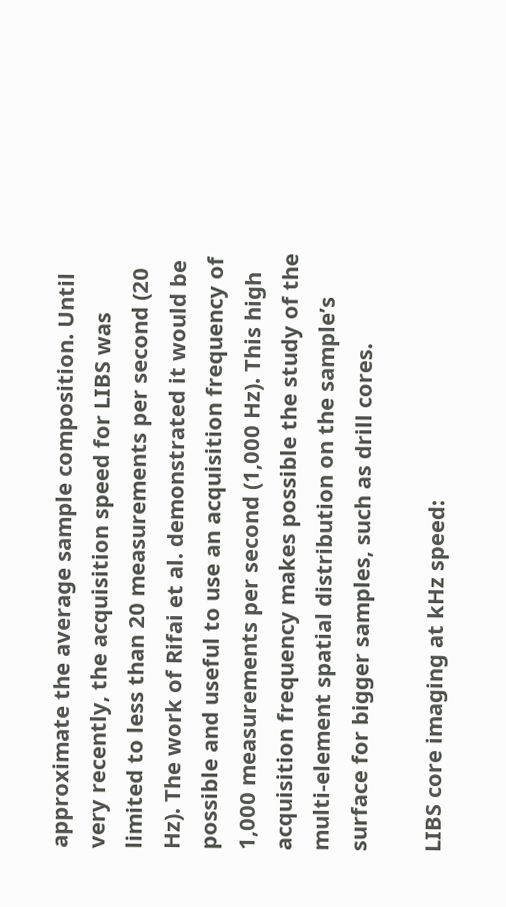approximate the average sample composition. Until very recently, the acquisition speed for LIBS was limited to less than 20 measurements per second (20 Hz). The work of Rifai et al. demonstrated it would be possible and useful to use an acquisition frequency of 1,000 measurements per second (1,000 Hz). This high acquisition frequency makes possible the study of the multi-element spatial distribution on the sample’s surface for bigger samples, such as drill cores.

LIBS core imaging at kHz speed: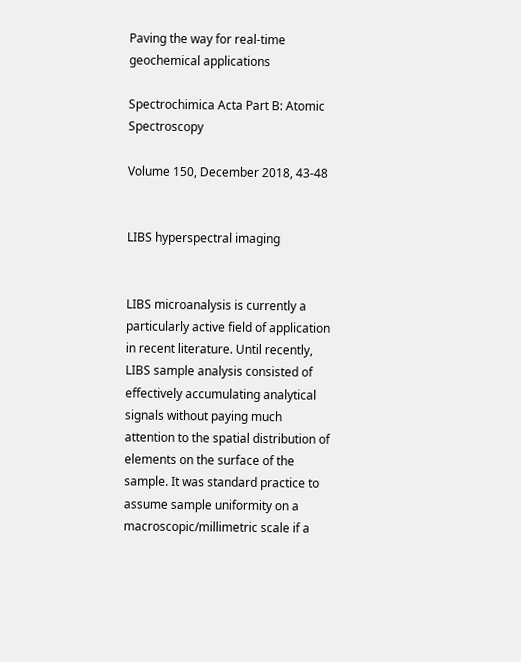Paving the way for real-time geochemical applications

Spectrochimica Acta Part B: Atomic Spectroscopy

Volume 150, December 2018, 43-48


LIBS hyperspectral imaging


LIBS microanalysis is currently a particularly active field of application in recent literature. Until recently, LIBS sample analysis consisted of effectively accumulating analytical signals without paying much attention to the spatial distribution of elements on the surface of the sample. It was standard practice to assume sample uniformity on a macroscopic/millimetric scale if a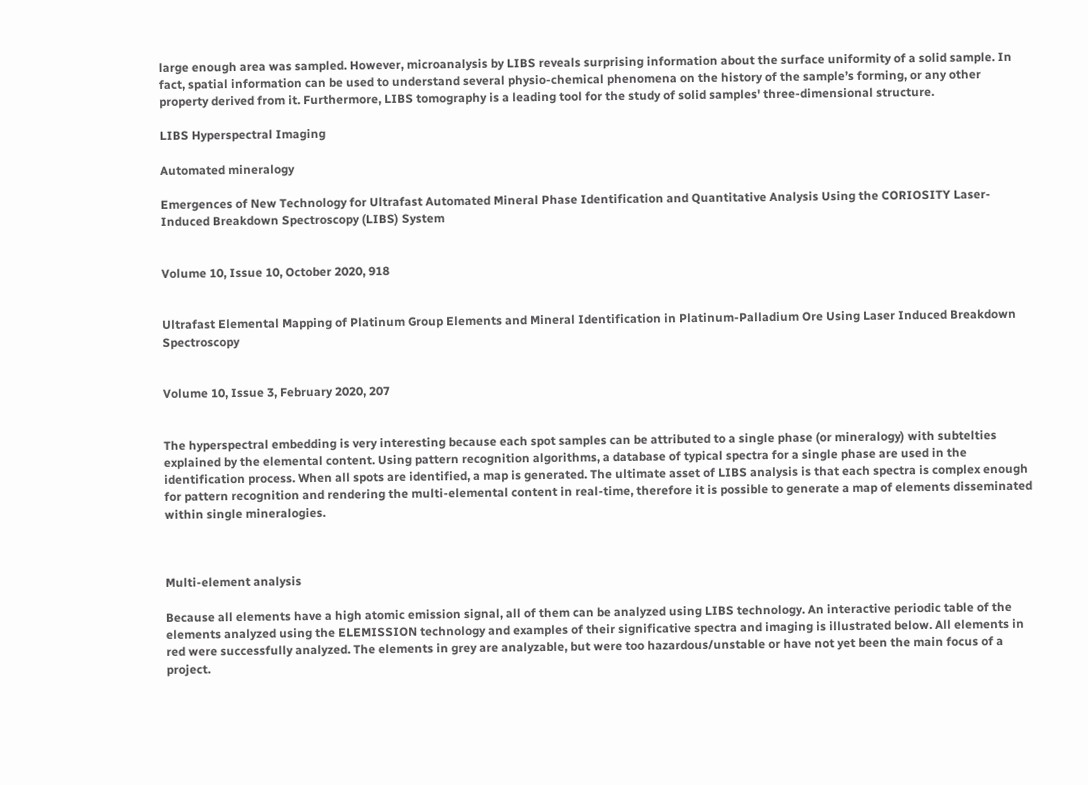large enough area was sampled. However, microanalysis by LIBS reveals surprising information about the surface uniformity of a solid sample. In fact, spatial information can be used to understand several physio-chemical phenomena on the history of the sample’s forming, or any other property derived from it. Furthermore, LIBS tomography is a leading tool for the study of solid samples' three-dimensional structure.

LIBS Hyperspectral Imaging

Automated mineralogy

Emergences of New Technology for Ultrafast Automated Mineral Phase Identification and Quantitative Analysis Using the CORIOSITY Laser-Induced Breakdown Spectroscopy (LIBS) System


Volume 10, Issue 10, October 2020, 918


Ultrafast Elemental Mapping of Platinum Group Elements and Mineral Identification in Platinum-Palladium Ore Using Laser Induced Breakdown Spectroscopy


Volume 10, Issue 3, February 2020, 207


The hyperspectral embedding is very interesting because each spot samples can be attributed to a single phase (or mineralogy) with subtelties explained by the elemental content. Using pattern recognition algorithms, a database of typical spectra for a single phase are used in the identification process. When all spots are identified, a map is generated. The ultimate asset of LIBS analysis is that each spectra is complex enough for pattern recognition and rendering the multi-elemental content in real-time, therefore it is possible to generate a map of elements disseminated within single mineralogies.



Multi-element analysis

Because all elements have a high atomic emission signal, all of them can be analyzed using LIBS technology. An interactive periodic table of the elements analyzed using the ELEMISSION technology and examples of their significative spectra and imaging is illustrated below. All elements in red were successfully analyzed. The elements in grey are analyzable, but were too hazardous/unstable or have not yet been the main focus of a project.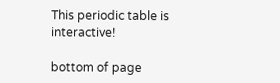This periodic table is  interactive!

bottom of page